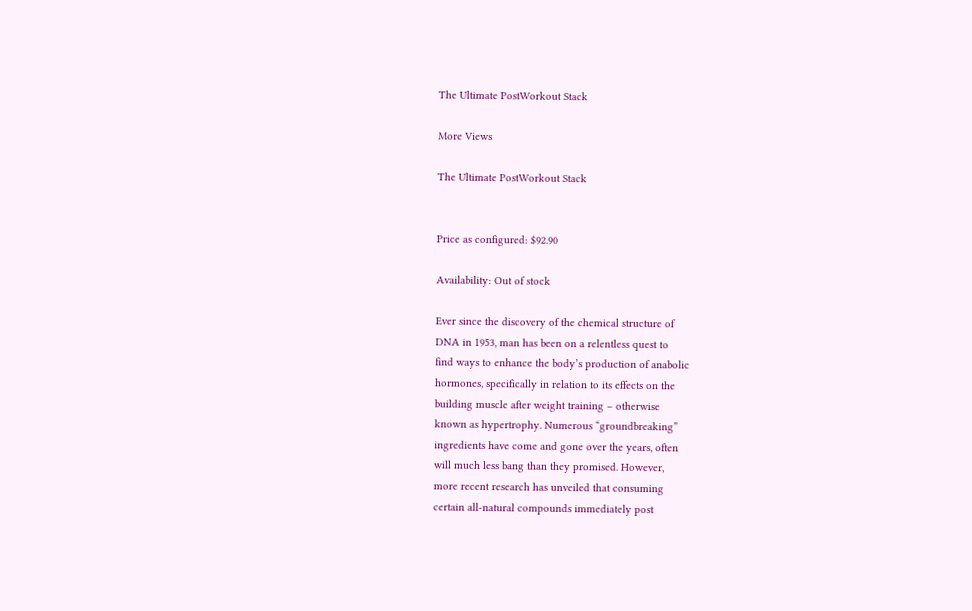The Ultimate PostWorkout Stack

More Views

The Ultimate PostWorkout Stack


Price as configured: $92.90

Availability: Out of stock

Ever since the discovery of the chemical structure of
DNA in 1953, man has been on a relentless quest to
find ways to enhance the body’s production of anabolic
hormones, specifically in relation to its effects on the
building muscle after weight training – otherwise
known as hypertrophy. Numerous “groundbreaking”
ingredients have come and gone over the years, often
will much less bang than they promised. However,
more recent research has unveiled that consuming
certain all-natural compounds immediately post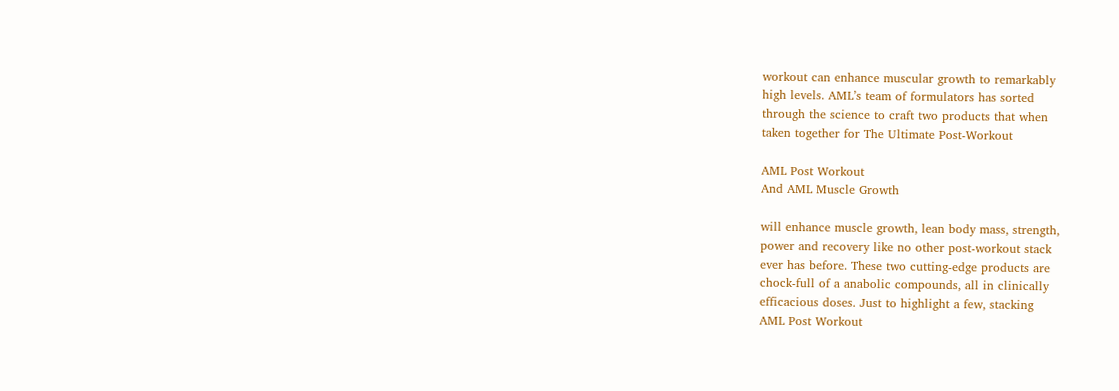workout can enhance muscular growth to remarkably
high levels. AML’s team of formulators has sorted
through the science to craft two products that when
taken together for The Ultimate Post-Workout

AML Post Workout
And AML Muscle Growth

will enhance muscle growth, lean body mass, strength,
power and recovery like no other post-workout stack
ever has before. These two cutting-edge products are
chock-full of a anabolic compounds, all in clinically
efficacious doses. Just to highlight a few, stacking
AML Post Workout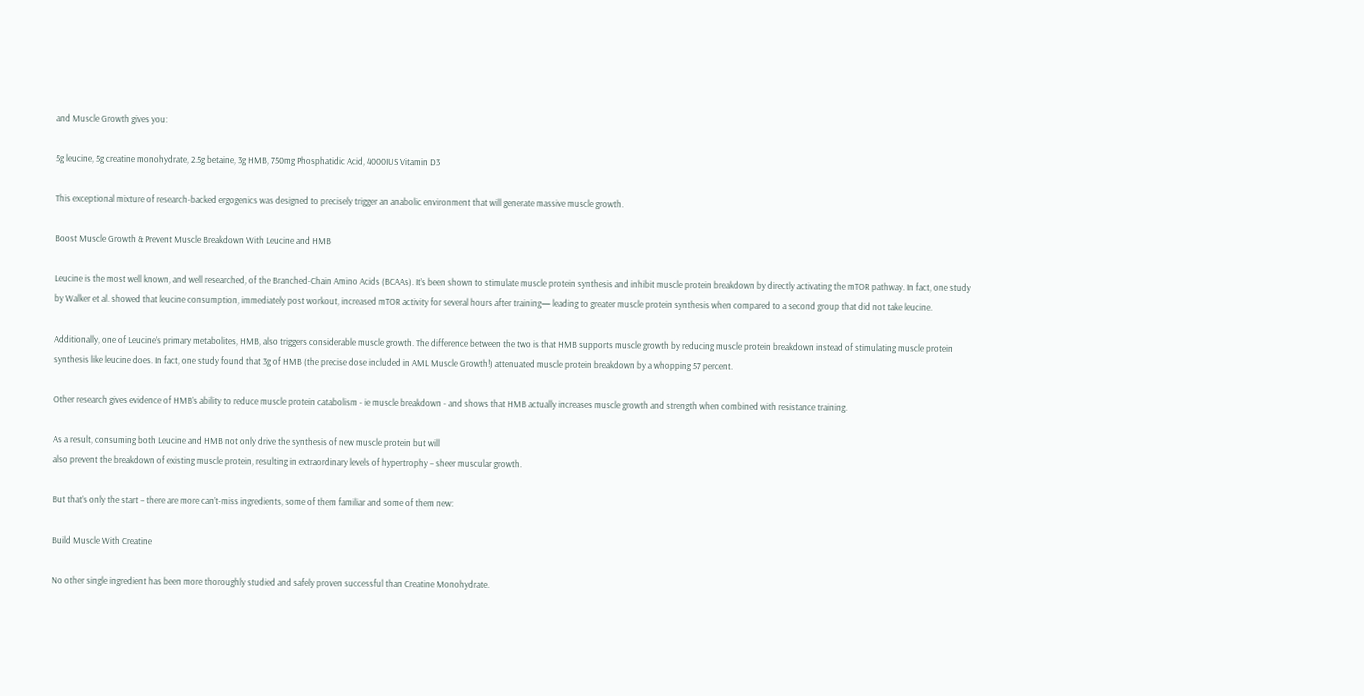and Muscle Growth gives you:

5g leucine, 5g creatine monohydrate, 2.5g betaine, 3g HMB, 750mg Phosphatidic Acid, 4000IUS Vitamin D3

This exceptional mixture of research-backed ergogenics was designed to precisely trigger an anabolic environment that will generate massive muscle growth.

Boost Muscle Growth & Prevent Muscle Breakdown With Leucine and HMB

Leucine is the most well known, and well researched, of the Branched-Chain Amino Acids (BCAAs). It’s been shown to stimulate muscle protein synthesis and inhibit muscle protein breakdown by directly activating the mTOR pathway. In fact, one study by Walker et al. showed that leucine consumption, immediately post workout, increased mTOR activity for several hours after training— leading to greater muscle protein synthesis when compared to a second group that did not take leucine.

Additionally, one of Leucine’s primary metabolites, HMB, also triggers considerable muscle growth. The difference between the two is that HMB supports muscle growth by reducing muscle protein breakdown instead of stimulating muscle protein synthesis like leucine does. In fact, one study found that 3g of HMB (the precise dose included in AML Muscle Growth!) attenuated muscle protein breakdown by a whopping 57 percent.

Other research gives evidence of HMB’s ability to reduce muscle protein catabolism - ie muscle breakdown - and shows that HMB actually increases muscle growth and strength when combined with resistance training.

As a result, consuming both Leucine and HMB not only drive the synthesis of new muscle protein but will
also prevent the breakdown of existing muscle protein, resulting in extraordinary levels of hypertrophy – sheer muscular growth.

But that’s only the start – there are more can’t-miss ingredients, some of them familiar and some of them new:

Build Muscle With Creatine

No other single ingredient has been more thoroughly studied and safely proven successful than Creatine Monohydrate.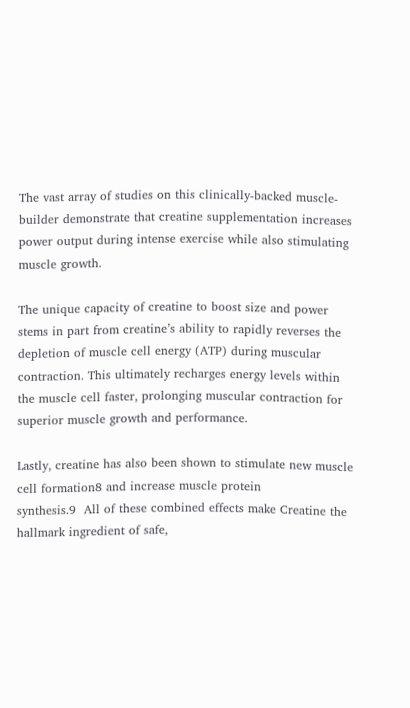The vast array of studies on this clinically-backed muscle-builder demonstrate that creatine supplementation increases power output during intense exercise while also stimulating muscle growth.

The unique capacity of creatine to boost size and power stems in part from creatine’s ability to rapidly reverses the depletion of muscle cell energy (ATP) during muscular contraction. This ultimately recharges energy levels within the muscle cell faster, prolonging muscular contraction for superior muscle growth and performance.

Lastly, creatine has also been shown to stimulate new muscle cell formation8 and increase muscle protein
synthesis.9  All of these combined effects make Creatine the hallmark ingredient of safe,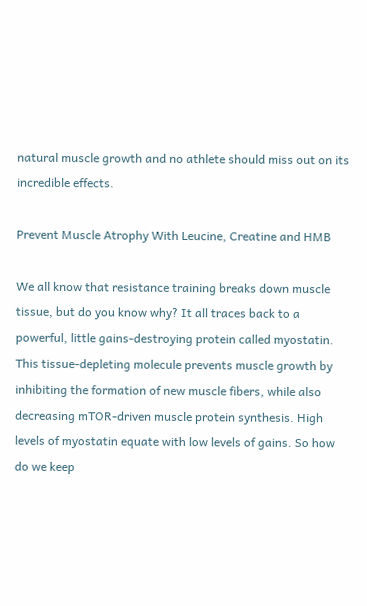natural muscle growth and no athlete should miss out on its incredible effects.

Prevent Muscle Atrophy With Leucine, Creatine and HMB

We all know that resistance training breaks down muscle tissue, but do you know why? It all traces back to a powerful, little gains-destroying protein called myostatin. This tissue-depleting molecule prevents muscle growth by inhibiting the formation of new muscle fibers, while also decreasing mTOR-driven muscle protein synthesis. High levels of myostatin equate with low levels of gains. So how do we keep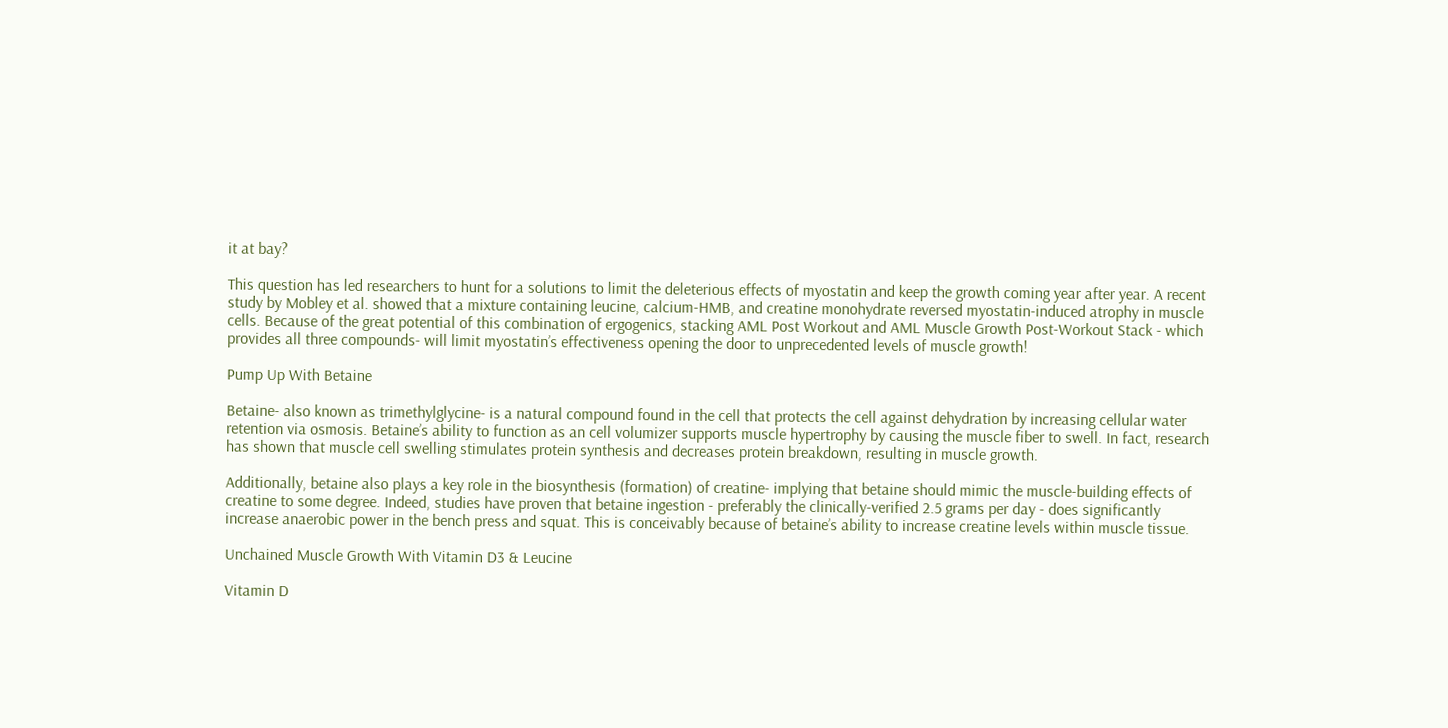it at bay?

This question has led researchers to hunt for a solutions to limit the deleterious effects of myostatin and keep the growth coming year after year. A recent study by Mobley et al. showed that a mixture containing leucine, calcium-HMB, and creatine monohydrate reversed myostatin-induced atrophy in muscle cells. Because of the great potential of this combination of ergogenics, stacking AML Post Workout and AML Muscle Growth Post-Workout Stack - which provides all three compounds- will limit myostatin’s effectiveness opening the door to unprecedented levels of muscle growth!

Pump Up With Betaine

Betaine- also known as trimethylglycine- is a natural compound found in the cell that protects the cell against dehydration by increasing cellular water retention via osmosis. Betaine’s ability to function as an cell volumizer supports muscle hypertrophy by causing the muscle fiber to swell. In fact, research has shown that muscle cell swelling stimulates protein synthesis and decreases protein breakdown, resulting in muscle growth.

Additionally, betaine also plays a key role in the biosynthesis (formation) of creatine- implying that betaine should mimic the muscle-building effects of creatine to some degree. Indeed, studies have proven that betaine ingestion - preferably the clinically-verified 2.5 grams per day - does significantly increase anaerobic power in the bench press and squat. This is conceivably because of betaine’s ability to increase creatine levels within muscle tissue.

Unchained Muscle Growth With Vitamin D3 & Leucine

Vitamin D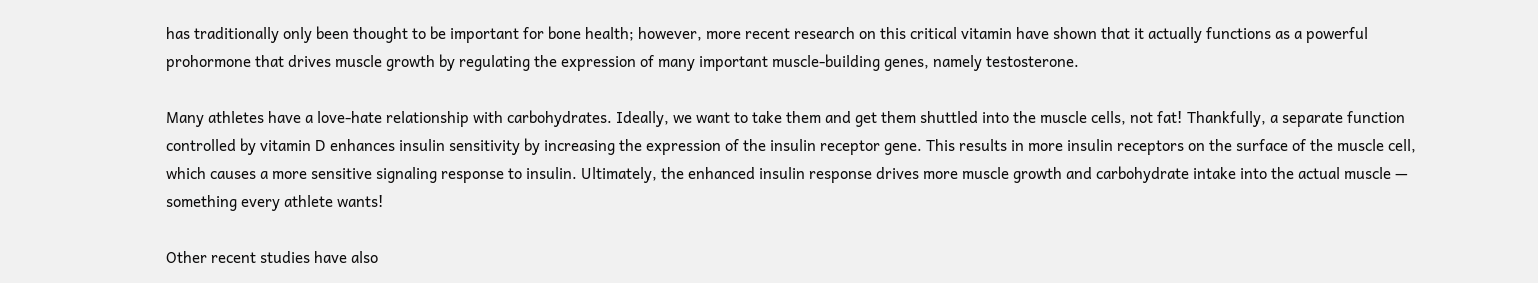has traditionally only been thought to be important for bone health; however, more recent research on this critical vitamin have shown that it actually functions as a powerful prohormone that drives muscle growth by regulating the expression of many important muscle-building genes, namely testosterone.

Many athletes have a love-hate relationship with carbohydrates. Ideally, we want to take them and get them shuttled into the muscle cells, not fat! Thankfully, a separate function controlled by vitamin D enhances insulin sensitivity by increasing the expression of the insulin receptor gene. This results in more insulin receptors on the surface of the muscle cell, which causes a more sensitive signaling response to insulin. Ultimately, the enhanced insulin response drives more muscle growth and carbohydrate intake into the actual muscle — something every athlete wants!

Other recent studies have also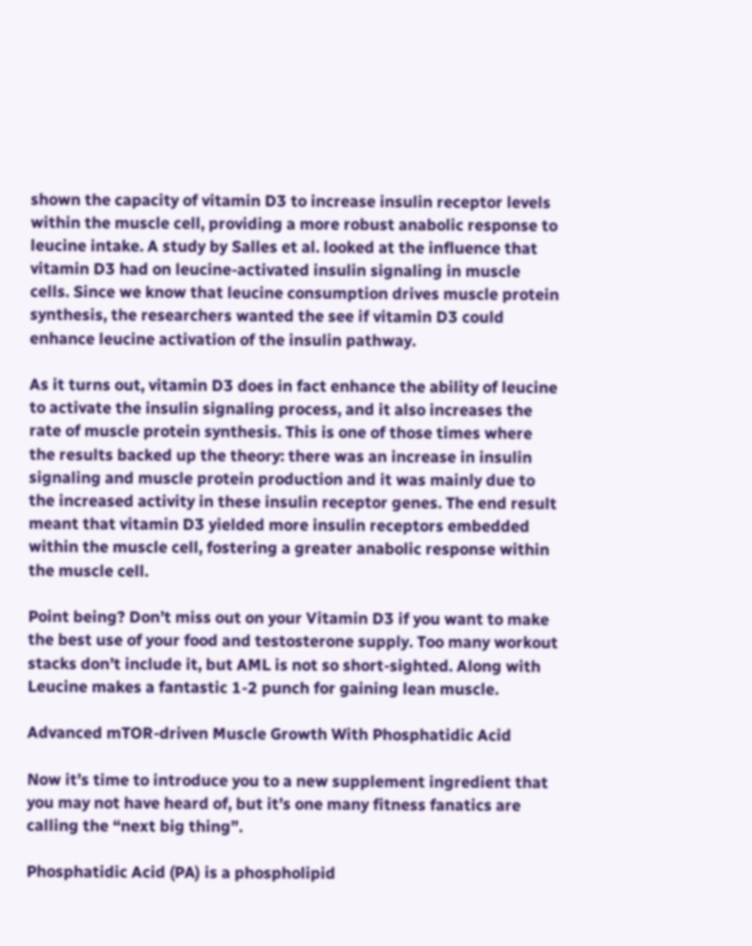shown the capacity of vitamin D3 to increase insulin receptor levels within the muscle cell, providing a more robust anabolic response to leucine intake. A study by Salles et al. looked at the influence that vitamin D3 had on leucine-activated insulin signaling in muscle cells. Since we know that leucine consumption drives muscle protein synthesis, the researchers wanted the see if vitamin D3 could enhance leucine activation of the insulin pathway.

As it turns out, vitamin D3 does in fact enhance the ability of leucine to activate the insulin signaling process, and it also increases the rate of muscle protein synthesis. This is one of those times where the results backed up the theory: there was an increase in insulin signaling and muscle protein production and it was mainly due to the increased activity in these insulin receptor genes. The end result meant that vitamin D3 yielded more insulin receptors embedded within the muscle cell, fostering a greater anabolic response within the muscle cell.

Point being? Don’t miss out on your Vitamin D3 if you want to make the best use of your food and testosterone supply. Too many workout stacks don’t include it, but AML is not so short-sighted. Along with Leucine makes a fantastic 1-2 punch for gaining lean muscle.

Advanced mTOR-driven Muscle Growth With Phosphatidic Acid

Now it’s time to introduce you to a new supplement ingredient that you may not have heard of, but it’s one many fitness fanatics are calling the “next big thing”.

Phosphatidic Acid (PA) is a phospholipid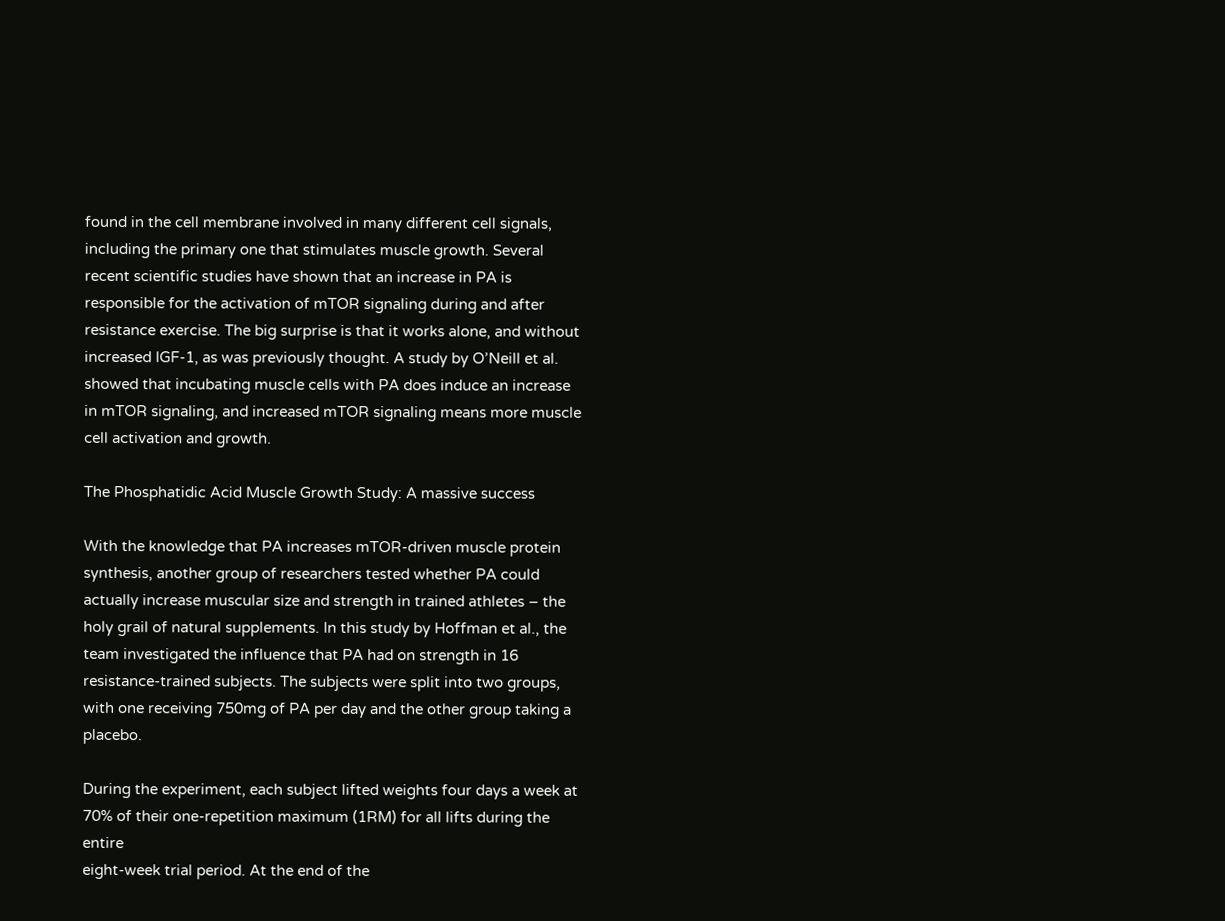found in the cell membrane involved in many different cell signals, including the primary one that stimulates muscle growth. Several recent scientific studies have shown that an increase in PA is responsible for the activation of mTOR signaling during and after resistance exercise. The big surprise is that it works alone, and without increased IGF-1, as was previously thought. A study by O’Neill et al. showed that incubating muscle cells with PA does induce an increase in mTOR signaling, and increased mTOR signaling means more muscle cell activation and growth.

The Phosphatidic Acid Muscle Growth Study: A massive success

With the knowledge that PA increases mTOR-driven muscle protein synthesis, another group of researchers tested whether PA could actually increase muscular size and strength in trained athletes – the holy grail of natural supplements. In this study by Hoffman et al., the team investigated the influence that PA had on strength in 16 resistance-trained subjects. The subjects were split into two groups, with one receiving 750mg of PA per day and the other group taking a placebo.

During the experiment, each subject lifted weights four days a week at
70% of their one-repetition maximum (1RM) for all lifts during the entire
eight-week trial period. At the end of the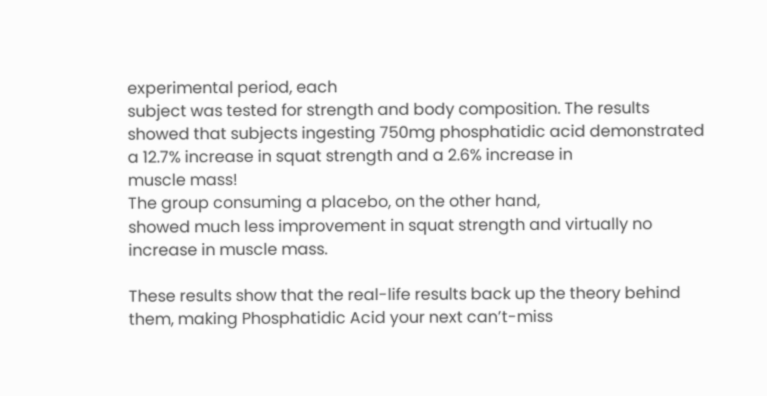experimental period, each
subject was tested for strength and body composition. The results
showed that subjects ingesting 750mg phosphatidic acid demonstrated
a 12.7% increase in squat strength and a 2.6% increase in
muscle mass!
The group consuming a placebo, on the other hand,
showed much less improvement in squat strength and virtually no
increase in muscle mass.

These results show that the real-life results back up the theory behind
them, making Phosphatidic Acid your next can’t-miss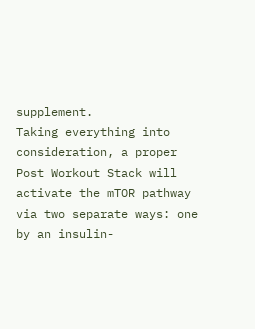supplement.
Taking everything into consideration, a proper Post Workout Stack will
activate the mTOR pathway via two separate ways: one by an insulin-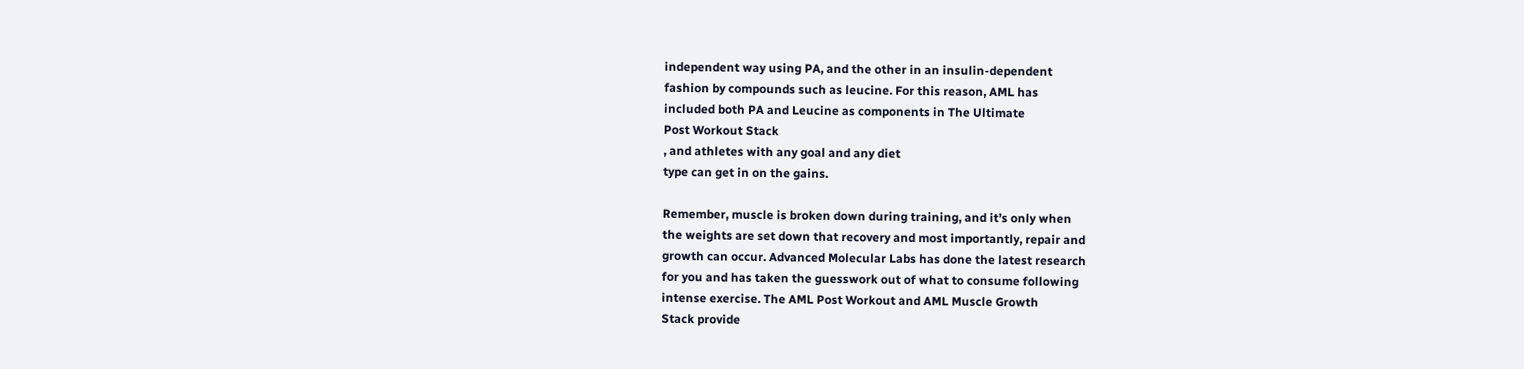independent way using PA, and the other in an insulin-dependent
fashion by compounds such as leucine. For this reason, AML has
included both PA and Leucine as components in The Ultimate
Post Workout Stack
, and athletes with any goal and any diet
type can get in on the gains.

Remember, muscle is broken down during training, and it’s only when
the weights are set down that recovery and most importantly, repair and
growth can occur. Advanced Molecular Labs has done the latest research
for you and has taken the guesswork out of what to consume following
intense exercise. The AML Post Workout and AML Muscle Growth
Stack provide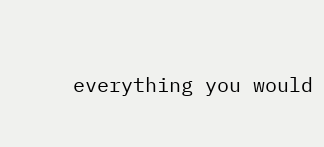everything you would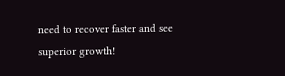need to recover faster and see
superior growth!